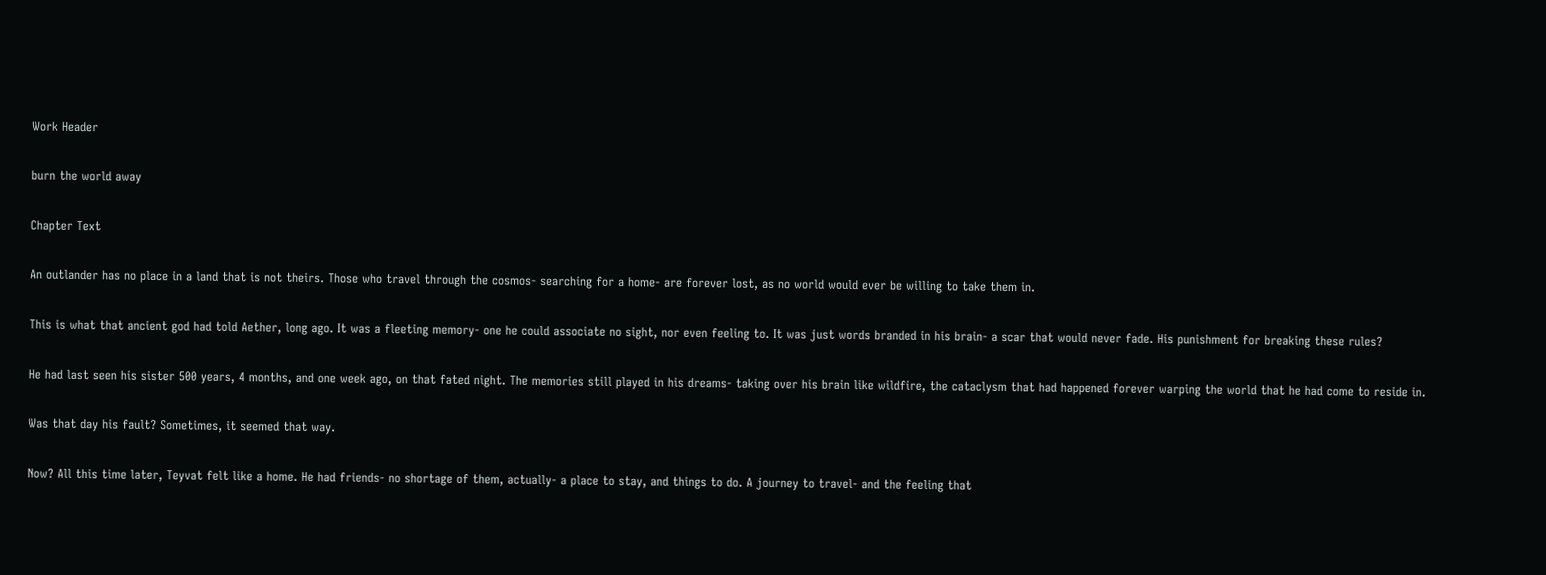Work Header

burn the world away

Chapter Text

An outlander has no place in a land that is not theirs. Those who travel through the cosmos- searching for a home- are forever lost, as no world would ever be willing to take them in.

This is what that ancient god had told Aether, long ago. It was a fleeting memory- one he could associate no sight, nor even feeling to. It was just words branded in his brain- a scar that would never fade. His punishment for breaking these rules?

He had last seen his sister 500 years, 4 months, and one week ago, on that fated night. The memories still played in his dreams- taking over his brain like wildfire, the cataclysm that had happened forever warping the world that he had come to reside in.

Was that day his fault? Sometimes, it seemed that way.

Now? All this time later, Teyvat felt like a home. He had friends- no shortage of them, actually- a place to stay, and things to do. A journey to travel- and the feeling that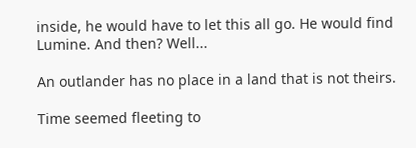inside, he would have to let this all go. He would find Lumine. And then? Well...

An outlander has no place in a land that is not theirs.

Time seemed fleeting to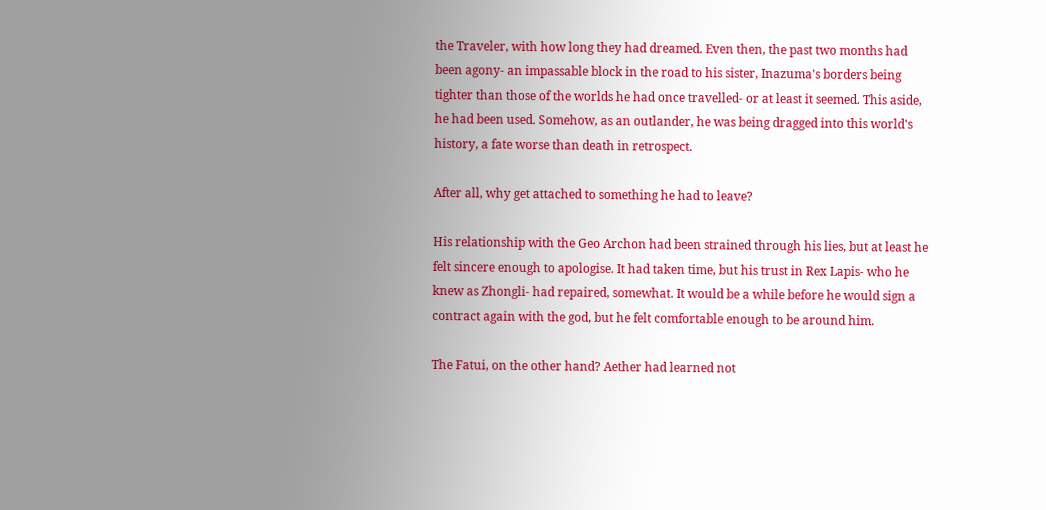the Traveler, with how long they had dreamed. Even then, the past two months had been agony- an impassable block in the road to his sister, Inazuma's borders being tighter than those of the worlds he had once travelled- or at least it seemed. This aside, he had been used. Somehow, as an outlander, he was being dragged into this world's history, a fate worse than death in retrospect.

After all, why get attached to something he had to leave?

His relationship with the Geo Archon had been strained through his lies, but at least he felt sincere enough to apologise. It had taken time, but his trust in Rex Lapis- who he knew as Zhongli- had repaired, somewhat. It would be a while before he would sign a contract again with the god, but he felt comfortable enough to be around him.

The Fatui, on the other hand? Aether had learned not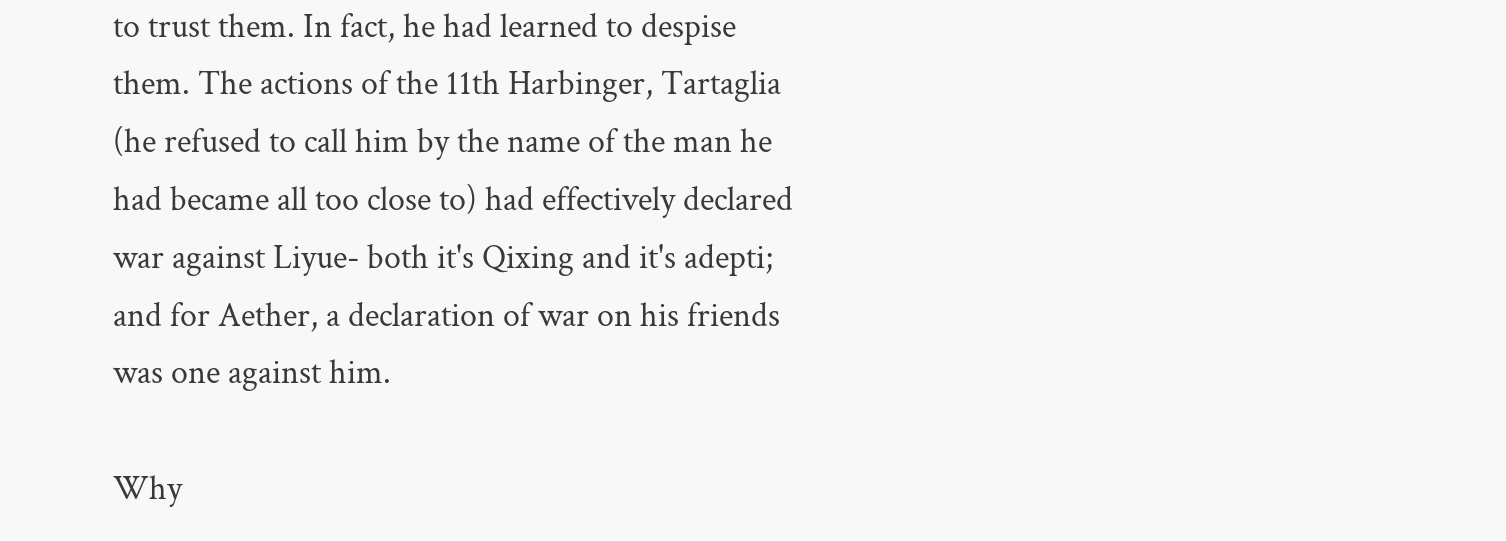to trust them. In fact, he had learned to despise them. The actions of the 11th Harbinger, Tartaglia (he refused to call him by the name of the man he had became all too close to) had effectively declared war against Liyue- both it's Qixing and it's adepti; and for Aether, a declaration of war on his friends was one against him.

Why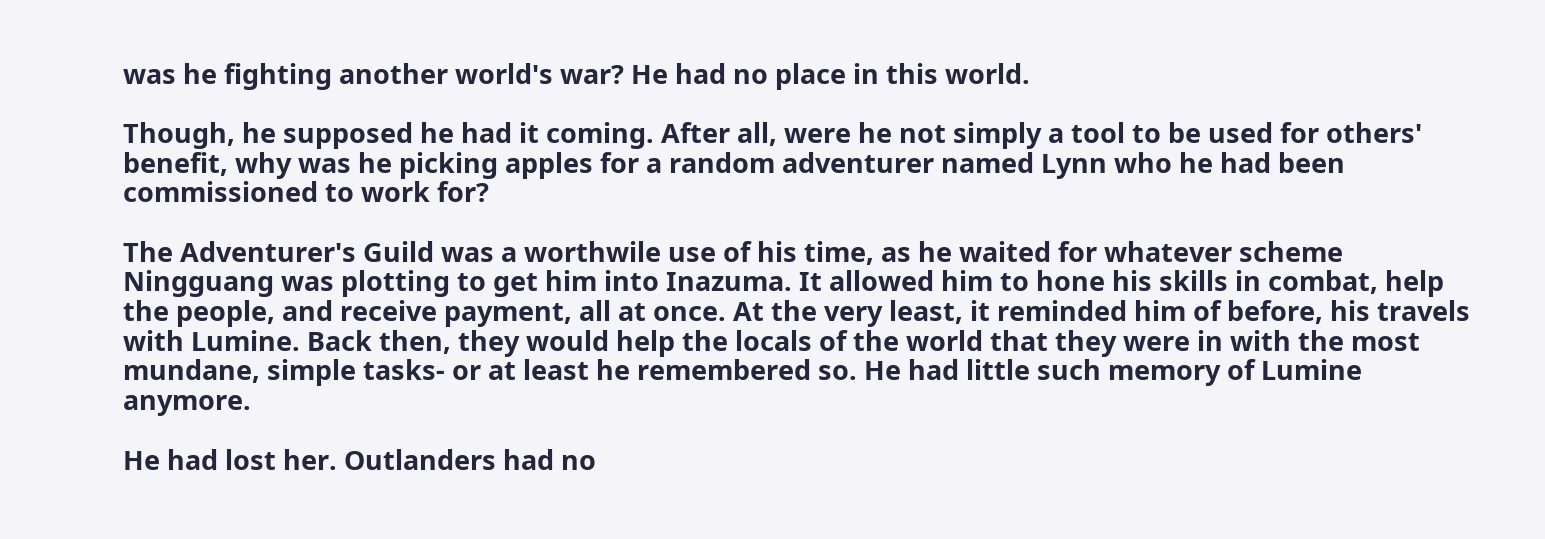was he fighting another world's war? He had no place in this world.

Though, he supposed he had it coming. After all, were he not simply a tool to be used for others' benefit, why was he picking apples for a random adventurer named Lynn who he had been commissioned to work for?

The Adventurer's Guild was a worthwile use of his time, as he waited for whatever scheme Ningguang was plotting to get him into Inazuma. It allowed him to hone his skills in combat, help the people, and receive payment, all at once. At the very least, it reminded him of before, his travels with Lumine. Back then, they would help the locals of the world that they were in with the most mundane, simple tasks- or at least he remembered so. He had little such memory of Lumine anymore.

He had lost her. Outlanders had no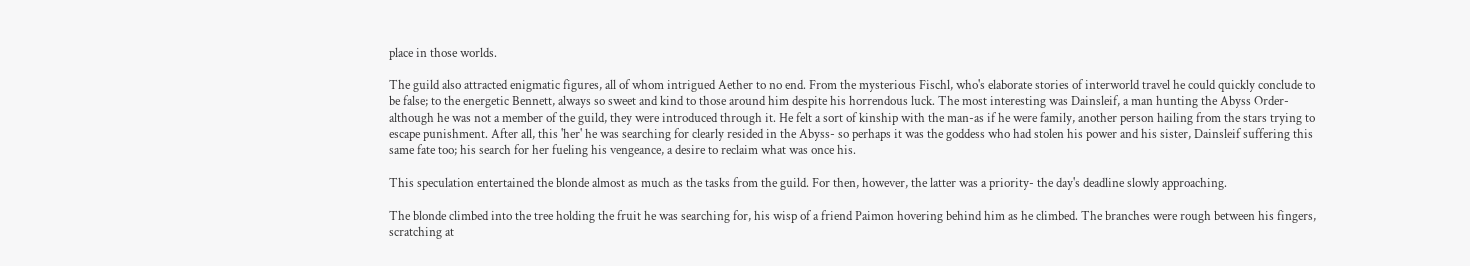place in those worlds.

The guild also attracted enigmatic figures, all of whom intrigued Aether to no end. From the mysterious Fischl, who's elaborate stories of interworld travel he could quickly conclude to be false; to the energetic Bennett, always so sweet and kind to those around him despite his horrendous luck. The most interesting was Dainsleif, a man hunting the Abyss Order- although he was not a member of the guild, they were introduced through it. He felt a sort of kinship with the man-as if he were family, another person hailing from the stars trying to escape punishment. After all, this 'her' he was searching for clearly resided in the Abyss- so perhaps it was the goddess who had stolen his power and his sister, Dainsleif suffering this same fate too; his search for her fueling his vengeance, a desire to reclaim what was once his.

This speculation entertained the blonde almost as much as the tasks from the guild. For then, however, the latter was a priority- the day's deadline slowly approaching.

The blonde climbed into the tree holding the fruit he was searching for, his wisp of a friend Paimon hovering behind him as he climbed. The branches were rough between his fingers, scratching at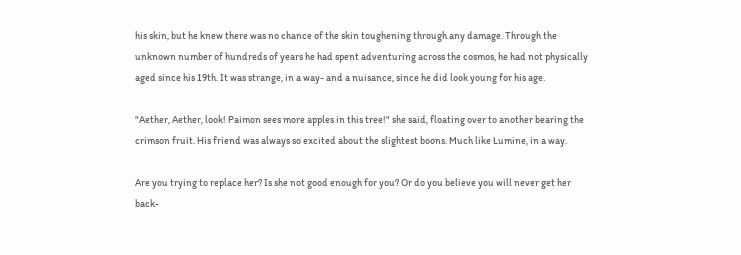his skin, but he knew there was no chance of the skin toughening through any damage. Through the unknown number of hundreds of years he had spent adventuring across the cosmos, he had not physically aged since his 19th. It was strange, in a way- and a nuisance, since he did look young for his age.

"Aether, Aether, look! Paimon sees more apples in this tree!" she said, floating over to another bearing the crimson fruit. His friend was always so excited about the slightest boons. Much like Lumine, in a way.

Are you trying to replace her? Is she not good enough for you? Or do you believe you will never get her back-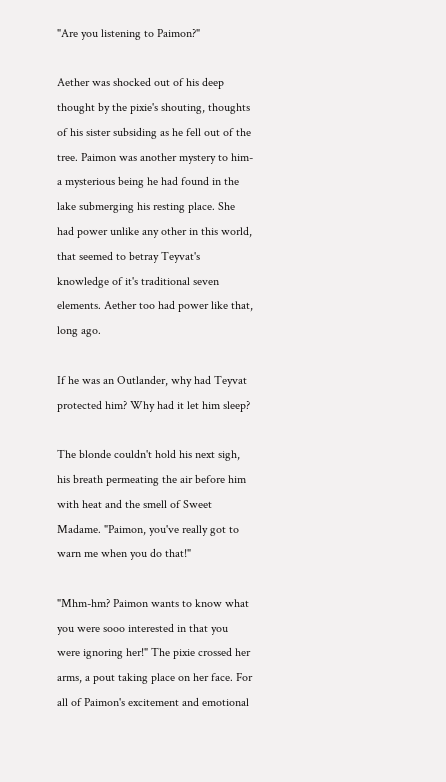"Are you listening to Paimon?"

Aether was shocked out of his deep thought by the pixie's shouting, thoughts of his sister subsiding as he fell out of the tree. Paimon was another mystery to him- a mysterious being he had found in the lake submerging his resting place. She had power unlike any other in this world, that seemed to betray Teyvat's knowledge of it's traditional seven elements. Aether too had power like that, long ago.

If he was an Outlander, why had Teyvat protected him? Why had it let him sleep?

The blonde couldn't hold his next sigh, his breath permeating the air before him with heat and the smell of Sweet Madame. "Paimon, you've really got to warn me when you do that!"

"Mhm-hm? Paimon wants to know what you were sooo interested in that you were ignoring her!" The pixie crossed her arms, a pout taking place on her face. For all of Paimon's excitement and emotional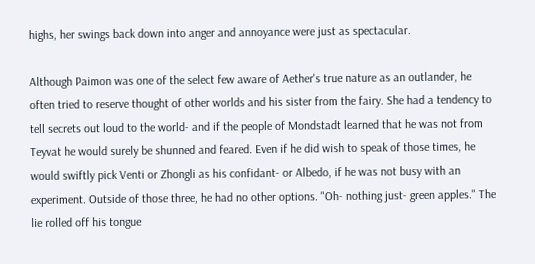highs, her swings back down into anger and annoyance were just as spectacular.

Although Paimon was one of the select few aware of Aether's true nature as an outlander, he often tried to reserve thought of other worlds and his sister from the fairy. She had a tendency to tell secrets out loud to the world- and if the people of Mondstadt learned that he was not from Teyvat he would surely be shunned and feared. Even if he did wish to speak of those times, he would swiftly pick Venti or Zhongli as his confidant- or Albedo, if he was not busy with an experiment. Outside of those three, he had no other options. "Oh- nothing just- green apples." The lie rolled off his tongue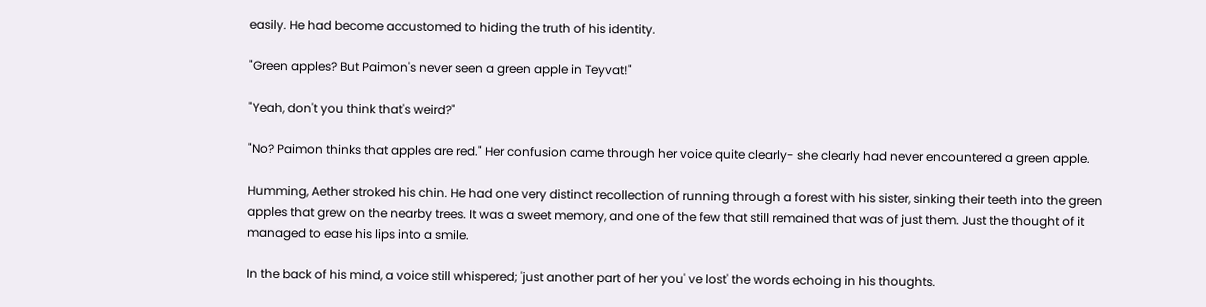easily. He had become accustomed to hiding the truth of his identity.

"Green apples? But Paimon's never seen a green apple in Teyvat!"

"Yeah, don't you think that's weird?"

"No? Paimon thinks that apples are red." Her confusion came through her voice quite clearly- she clearly had never encountered a green apple.

Humming, Aether stroked his chin. He had one very distinct recollection of running through a forest with his sister, sinking their teeth into the green apples that grew on the nearby trees. It was a sweet memory, and one of the few that still remained that was of just them. Just the thought of it managed to ease his lips into a smile.

In the back of his mind, a voice still whispered; 'just another part of her you' ve lost' the words echoing in his thoughts.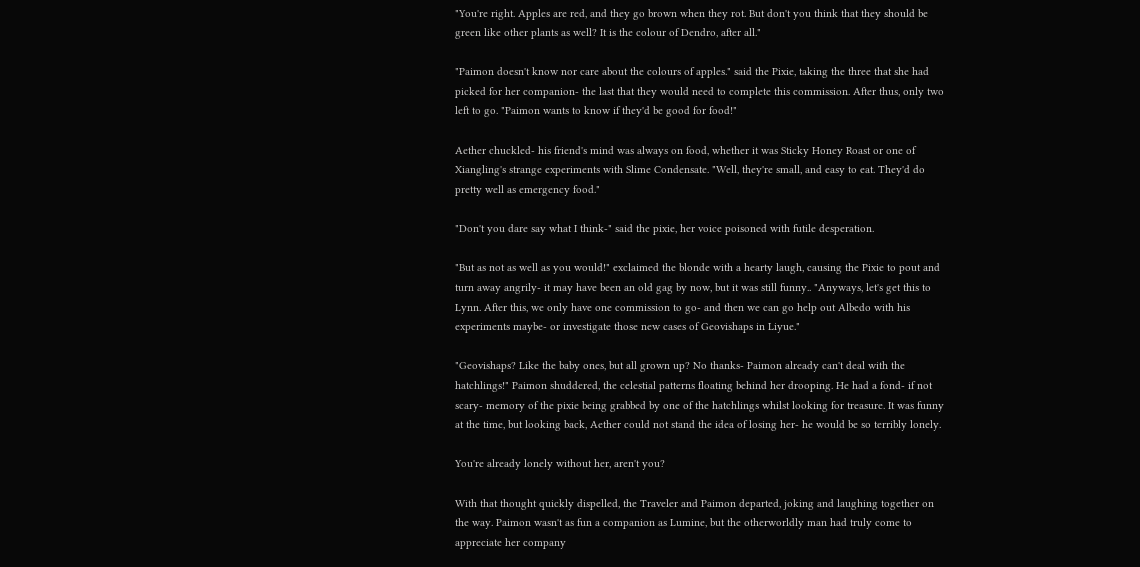"You're right. Apples are red, and they go brown when they rot. But don't you think that they should be green like other plants as well? It is the colour of Dendro, after all."

"Paimon doesn't know nor care about the colours of apples." said the Pixie, taking the three that she had picked for her companion- the last that they would need to complete this commission. After thus, only two left to go. "Paimon wants to know if they'd be good for food!"

Aether chuckled- his friend's mind was always on food, whether it was Sticky Honey Roast or one of Xiangling's strange experiments with Slime Condensate. "Well, they're small, and easy to eat. They'd do pretty well as emergency food."

"Don't you dare say what I think-" said the pixie, her voice poisoned with futile desperation.

"But as not as well as you would!" exclaimed the blonde with a hearty laugh, causing the Pixie to pout and turn away angrily- it may have been an old gag by now, but it was still funny.. "Anyways, let's get this to Lynn. After this, we only have one commission to go- and then we can go help out Albedo with his experiments maybe- or investigate those new cases of Geovishaps in Liyue."

"Geovishaps? Like the baby ones, but all grown up? No thanks- Paimon already can't deal with the hatchlings!" Paimon shuddered, the celestial patterns floating behind her drooping. He had a fond- if not scary- memory of the pixie being grabbed by one of the hatchlings whilst looking for treasure. It was funny at the time, but looking back, Aether could not stand the idea of losing her- he would be so terribly lonely.

You're already lonely without her, aren't you?

With that thought quickly dispelled, the Traveler and Paimon departed, joking and laughing together on the way. Paimon wasn't as fun a companion as Lumine, but the otherworldly man had truly come to appreciate her company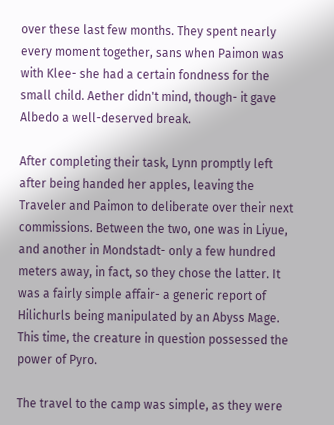over these last few months. They spent nearly every moment together, sans when Paimon was with Klee- she had a certain fondness for the small child. Aether didn't mind, though- it gave Albedo a well-deserved break.

After completing their task, Lynn promptly left after being handed her apples, leaving the Traveler and Paimon to deliberate over their next commissions. Between the two, one was in Liyue, and another in Mondstadt- only a few hundred meters away, in fact, so they chose the latter. It was a fairly simple affair- a generic report of Hilichurls being manipulated by an Abyss Mage. This time, the creature in question possessed the power of Pyro.

The travel to the camp was simple, as they were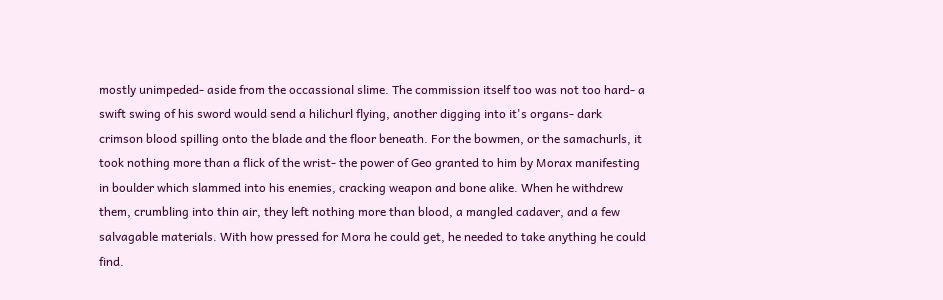mostly unimpeded- aside from the occassional slime. The commission itself too was not too hard- a swift swing of his sword would send a hilichurl flying, another digging into it's organs- dark crimson blood spilling onto the blade and the floor beneath. For the bowmen, or the samachurls, it took nothing more than a flick of the wrist- the power of Geo granted to him by Morax manifesting in boulder which slammed into his enemies, cracking weapon and bone alike. When he withdrew them, crumbling into thin air, they left nothing more than blood, a mangled cadaver, and a few salvagable materials. With how pressed for Mora he could get, he needed to take anything he could find.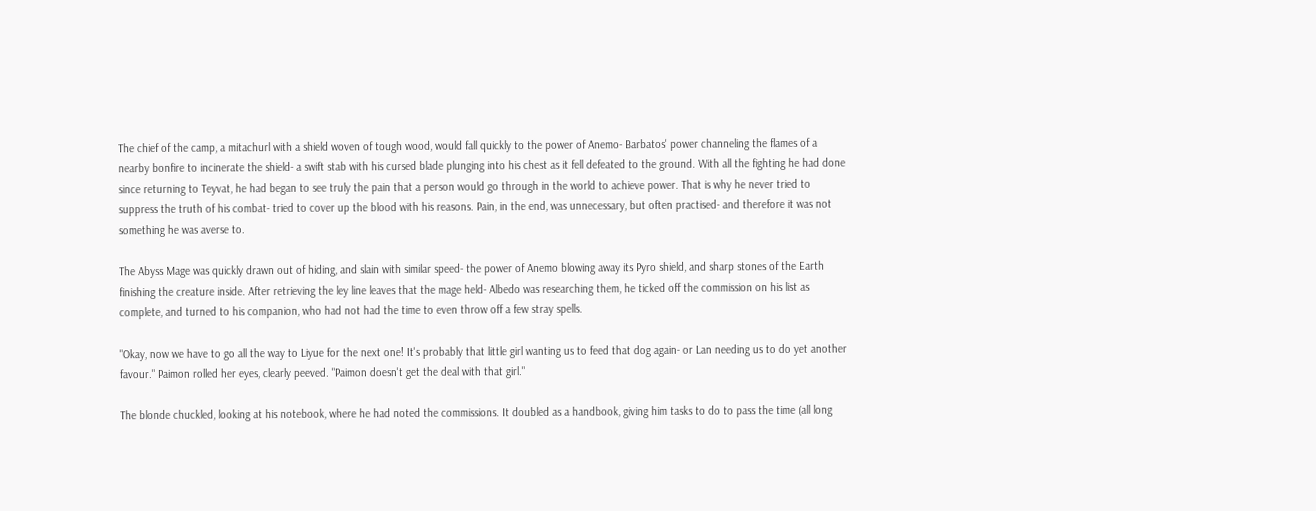The chief of the camp, a mitachurl with a shield woven of tough wood, would fall quickly to the power of Anemo- Barbatos' power channeling the flames of a nearby bonfire to incinerate the shield- a swift stab with his cursed blade plunging into his chest as it fell defeated to the ground. With all the fighting he had done since returning to Teyvat, he had began to see truly the pain that a person would go through in the world to achieve power. That is why he never tried to suppress the truth of his combat- tried to cover up the blood with his reasons. Pain, in the end, was unnecessary, but often practised- and therefore it was not something he was averse to.

The Abyss Mage was quickly drawn out of hiding, and slain with similar speed- the power of Anemo blowing away its Pyro shield, and sharp stones of the Earth finishing the creature inside. After retrieving the ley line leaves that the mage held- Albedo was researching them, he ticked off the commission on his list as complete, and turned to his companion, who had not had the time to even throw off a few stray spells.

"Okay, now we have to go all the way to Liyue for the next one! It's probably that little girl wanting us to feed that dog again- or Lan needing us to do yet another favour." Paimon rolled her eyes, clearly peeved. "Paimon doesn't get the deal with that girl."

The blonde chuckled, looking at his notebook, where he had noted the commissions. It doubled as a handbook, giving him tasks to do to pass the time (all long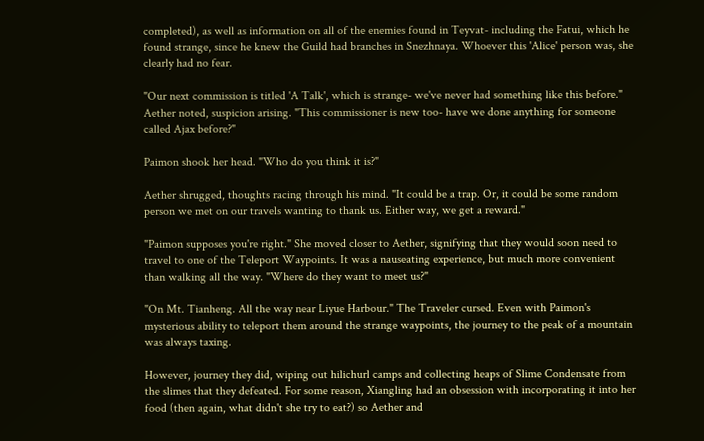completed), as well as information on all of the enemies found in Teyvat- including the Fatui, which he found strange, since he knew the Guild had branches in Snezhnaya. Whoever this 'Alice' person was, she clearly had no fear.

"Our next commission is titled 'A Talk', which is strange- we've never had something like this before." Aether noted, suspicion arising. "This commissioner is new too- have we done anything for someone called Ajax before?"

Paimon shook her head. "Who do you think it is?"

Aether shrugged, thoughts racing through his mind. "It could be a trap. Or, it could be some random person we met on our travels wanting to thank us. Either way, we get a reward."

"Paimon supposes you're right." She moved closer to Aether, signifying that they would soon need to travel to one of the Teleport Waypoints. It was a nauseating experience, but much more convenient than walking all the way. "Where do they want to meet us?"

"On Mt. Tianheng. All the way near Liyue Harbour." The Traveler cursed. Even with Paimon's mysterious ability to teleport them around the strange waypoints, the journey to the peak of a mountain was always taxing.

However, journey they did, wiping out hilichurl camps and collecting heaps of Slime Condensate from the slimes that they defeated. For some reason, Xiangling had an obsession with incorporating it into her food (then again, what didn't she try to eat?) so Aether and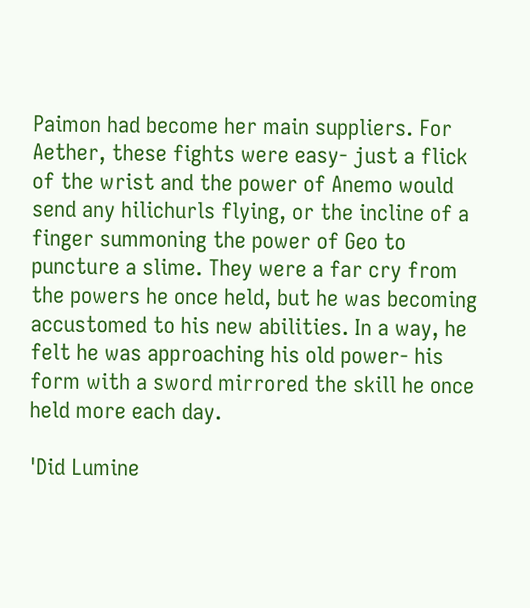Paimon had become her main suppliers. For Aether, these fights were easy- just a flick of the wrist and the power of Anemo would send any hilichurls flying, or the incline of a finger summoning the power of Geo to puncture a slime. They were a far cry from the powers he once held, but he was becoming accustomed to his new abilities. In a way, he felt he was approaching his old power- his form with a sword mirrored the skill he once held more each day.

'Did Lumine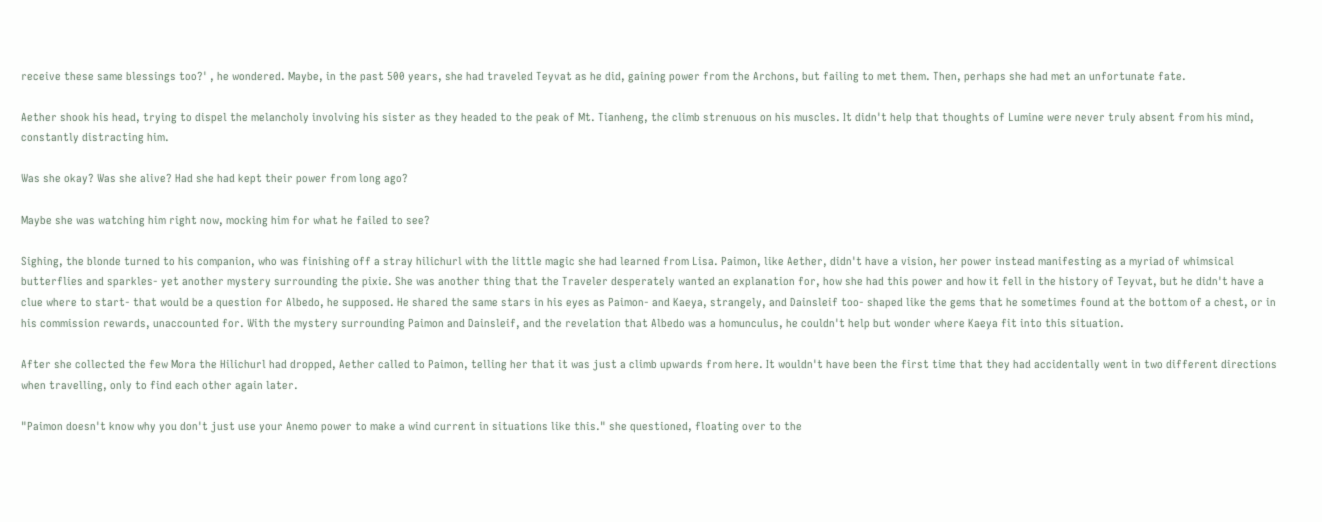receive these same blessings too?' , he wondered. Maybe, in the past 500 years, she had traveled Teyvat as he did, gaining power from the Archons, but failing to met them. Then, perhaps she had met an unfortunate fate.

Aether shook his head, trying to dispel the melancholy involving his sister as they headed to the peak of Mt. Tianheng, the climb strenuous on his muscles. It didn't help that thoughts of Lumine were never truly absent from his mind, constantly distracting him.

Was she okay? Was she alive? Had she had kept their power from long ago?

Maybe she was watching him right now, mocking him for what he failed to see?

Sighing, the blonde turned to his companion, who was finishing off a stray hilichurl with the little magic she had learned from Lisa. Paimon, like Aether, didn't have a vision, her power instead manifesting as a myriad of whimsical butterflies and sparkles- yet another mystery surrounding the pixie. She was another thing that the Traveler desperately wanted an explanation for, how she had this power and how it fell in the history of Teyvat, but he didn't have a clue where to start- that would be a question for Albedo, he supposed. He shared the same stars in his eyes as Paimon- and Kaeya, strangely, and Dainsleif too- shaped like the gems that he sometimes found at the bottom of a chest, or in his commission rewards, unaccounted for. With the mystery surrounding Paimon and Dainsleif, and the revelation that Albedo was a homunculus, he couldn't help but wonder where Kaeya fit into this situation.

After she collected the few Mora the Hilichurl had dropped, Aether called to Paimon, telling her that it was just a climb upwards from here. It wouldn't have been the first time that they had accidentally went in two different directions when travelling, only to find each other again later.

"Paimon doesn't know why you don't just use your Anemo power to make a wind current in situations like this." she questioned, floating over to the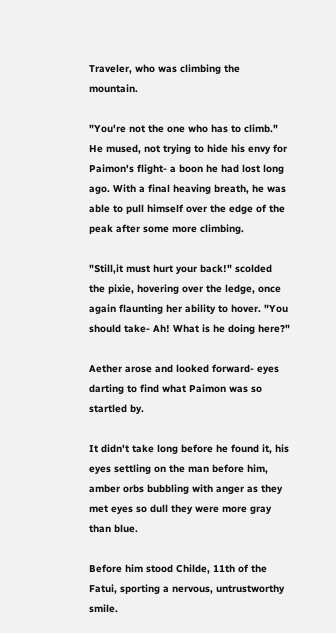Traveler, who was climbing the mountain.

"You're not the one who has to climb." He mused, not trying to hide his envy for Paimon's flight- a boon he had lost long ago. With a final heaving breath, he was able to pull himself over the edge of the peak after some more climbing.

"Still,it must hurt your back!" scolded the pixie, hovering over the ledge, once again flaunting her ability to hover. "You should take- Ah! What is he doing here?"

Aether arose and looked forward- eyes darting to find what Paimon was so startled by.

It didn't take long before he found it, his eyes settling on the man before him, amber orbs bubbling with anger as they met eyes so dull they were more gray than blue.

Before him stood Childe, 11th of the Fatui, sporting a nervous, untrustworthy smile.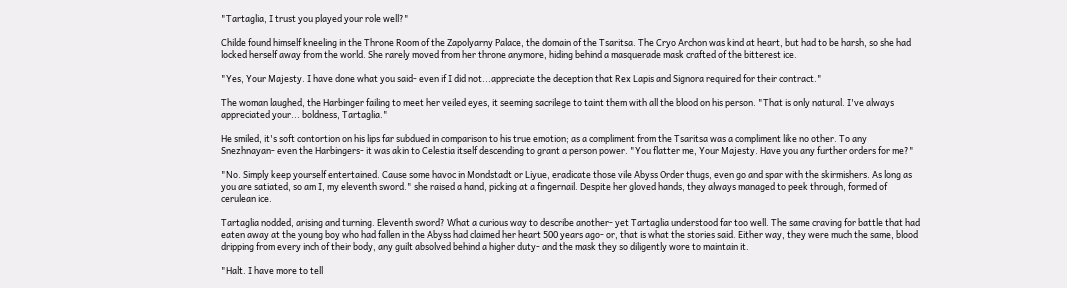"Tartaglia, I trust you played your role well?"

Childe found himself kneeling in the Throne Room of the Zapolyarny Palace, the domain of the Tsaritsa. The Cryo Archon was kind at heart, but had to be harsh, so she had locked herself away from the world. She rarely moved from her throne anymore, hiding behind a masquerade mask crafted of the bitterest ice.

"Yes, Your Majesty. I have done what you said- even if I did not...appreciate the deception that Rex Lapis and Signora required for their contract."

The woman laughed, the Harbinger failing to meet her veiled eyes, it seeming sacrilege to taint them with all the blood on his person. "That is only natural. I've always appreciated your... boldness, Tartaglia."

He smiled, it's soft contortion on his lips far subdued in comparison to his true emotion; as a compliment from the Tsaritsa was a compliment like no other. To any Snezhnayan- even the Harbingers- it was akin to Celestia itself descending to grant a person power. "You flatter me, Your Majesty. Have you any further orders for me?"

"No. Simply keep yourself entertained. Cause some havoc in Mondstadt or Liyue, eradicate those vile Abyss Order thugs, even go and spar with the skirmishers. As long as you are satiated, so am I, my eleventh sword." she raised a hand, picking at a fingernail. Despite her gloved hands, they always managed to peek through, formed of cerulean ice.

Tartaglia nodded, arising and turning. Eleventh sword? What a curious way to describe another- yet Tartaglia understood far too well. The same craving for battle that had eaten away at the young boy who had fallen in the Abyss had claimed her heart 500 years ago- or, that is what the stories said. Either way, they were much the same, blood dripping from every inch of their body, any guilt absolved behind a higher duty- and the mask they so diligently wore to maintain it.

"Halt. I have more to tell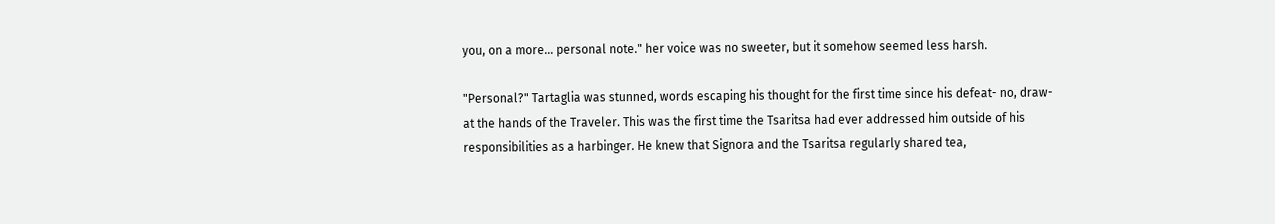you, on a more... personal note." her voice was no sweeter, but it somehow seemed less harsh.

"Personal?" Tartaglia was stunned, words escaping his thought for the first time since his defeat- no, draw-at the hands of the Traveler. This was the first time the Tsaritsa had ever addressed him outside of his responsibilities as a harbinger. He knew that Signora and the Tsaritsa regularly shared tea,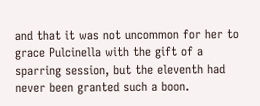and that it was not uncommon for her to grace Pulcinella with the gift of a sparring session, but the eleventh had never been granted such a boon.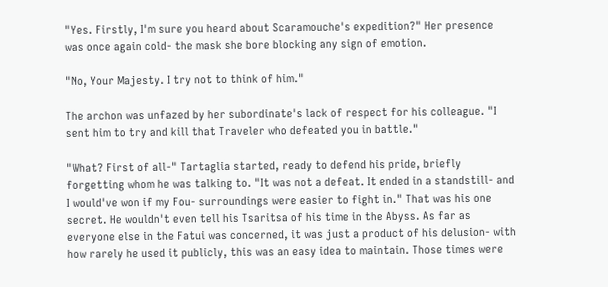"Yes. Firstly, I'm sure you heard about Scaramouche's expedition?" Her presence was once again cold- the mask she bore blocking any sign of emotion.

"No, Your Majesty. I try not to think of him."

The archon was unfazed by her subordinate's lack of respect for his colleague. "I sent him to try and kill that Traveler who defeated you in battle."

"What? First of all-" Tartaglia started, ready to defend his pride, briefly forgetting whom he was talking to. "It was not a defeat. It ended in a standstill- and I would've won if my Fou- surroundings were easier to fight in." That was his one secret. He wouldn't even tell his Tsaritsa of his time in the Abyss. As far as everyone else in the Fatui was concerned, it was just a product of his delusion- with how rarely he used it publicly, this was an easy idea to maintain. Those times were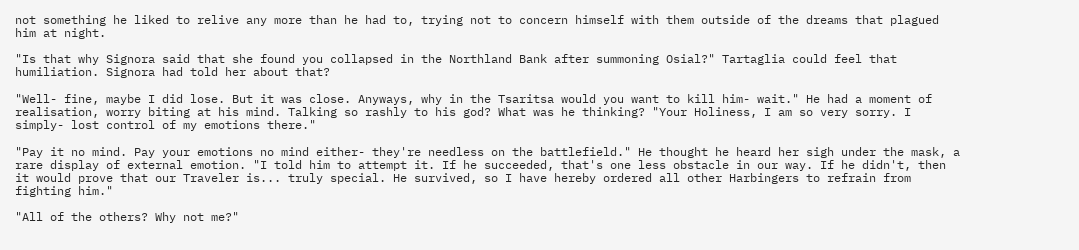not something he liked to relive any more than he had to, trying not to concern himself with them outside of the dreams that plagued him at night.

"Is that why Signora said that she found you collapsed in the Northland Bank after summoning Osial?" Tartaglia could feel that humiliation. Signora had told her about that?

"Well- fine, maybe I did lose. But it was close. Anyways, why in the Tsaritsa would you want to kill him- wait." He had a moment of realisation, worry biting at his mind. Talking so rashly to his god? What was he thinking? "Your Holiness, I am so very sorry. I simply- lost control of my emotions there."

"Pay it no mind. Pay your emotions no mind either- they're needless on the battlefield." He thought he heard her sigh under the mask, a rare display of external emotion. "I told him to attempt it. If he succeeded, that's one less obstacle in our way. If he didn't, then it would prove that our Traveler is... truly special. He survived, so I have hereby ordered all other Harbingers to refrain from fighting him."

"All of the others? Why not me?"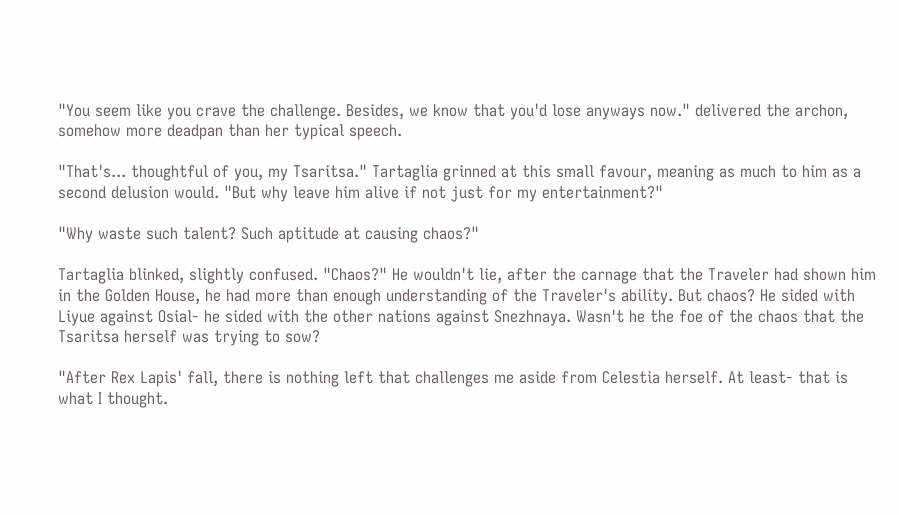"You seem like you crave the challenge. Besides, we know that you'd lose anyways now." delivered the archon, somehow more deadpan than her typical speech.

"That's... thoughtful of you, my Tsaritsa." Tartaglia grinned at this small favour, meaning as much to him as a second delusion would. "But why leave him alive if not just for my entertainment?"

"Why waste such talent? Such aptitude at causing chaos?"

Tartaglia blinked, slightly confused. "Chaos?" He wouldn't lie, after the carnage that the Traveler had shown him in the Golden House, he had more than enough understanding of the Traveler's ability. But chaos? He sided with Liyue against Osial- he sided with the other nations against Snezhnaya. Wasn't he the foe of the chaos that the Tsaritsa herself was trying to sow?

"After Rex Lapis' fall, there is nothing left that challenges me aside from Celestia herself. At least- that is what I thought.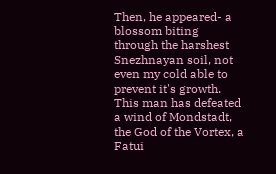Then, he appeared- a blossom biting through the harshest Snezhnayan soil, not even my cold able to prevent it's growth. This man has defeated a wind of Mondstadt, the God of the Vortex, a Fatui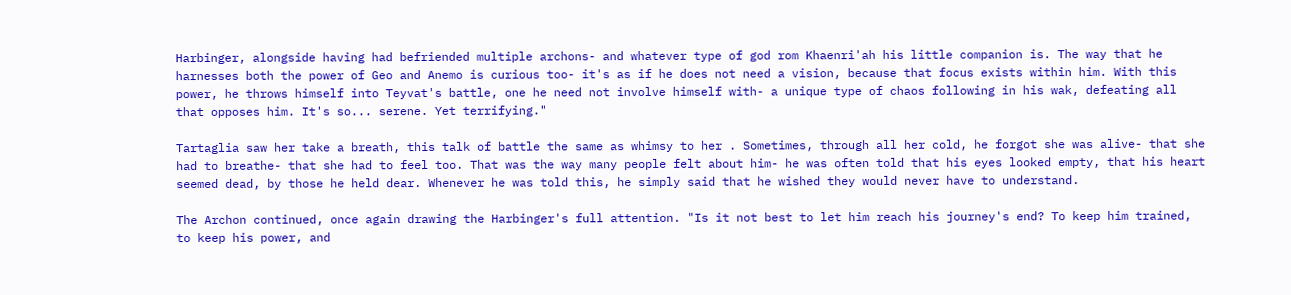Harbinger, alongside having had befriended multiple archons- and whatever type of god rom Khaenri'ah his little companion is. The way that he harnesses both the power of Geo and Anemo is curious too- it's as if he does not need a vision, because that focus exists within him. With this power, he throws himself into Teyvat's battle, one he need not involve himself with- a unique type of chaos following in his wak, defeating all that opposes him. It's so... serene. Yet terrifying."

Tartaglia saw her take a breath, this talk of battle the same as whimsy to her . Sometimes, through all her cold, he forgot she was alive- that she had to breathe- that she had to feel too. That was the way many people felt about him- he was often told that his eyes looked empty, that his heart seemed dead, by those he held dear. Whenever he was told this, he simply said that he wished they would never have to understand.

The Archon continued, once again drawing the Harbinger's full attention. "Is it not best to let him reach his journey's end? To keep him trained, to keep his power, and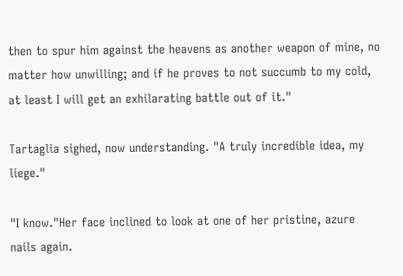then to spur him against the heavens as another weapon of mine, no matter how unwilling; and if he proves to not succumb to my cold, at least I will get an exhilarating battle out of it."

Tartaglia sighed, now understanding. "A truly incredible idea, my liege."

"I know."Her face inclined to look at one of her pristine, azure nails again.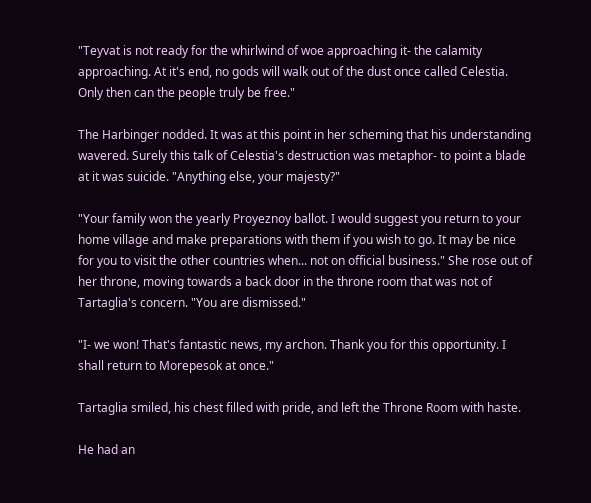"Teyvat is not ready for the whirlwind of woe approaching it- the calamity approaching. At it's end, no gods will walk out of the dust once called Celestia. Only then can the people truly be free."

The Harbinger nodded. It was at this point in her scheming that his understanding wavered. Surely this talk of Celestia's destruction was metaphor- to point a blade at it was suicide. "Anything else, your majesty?"

"Your family won the yearly Proyeznoy ballot. I would suggest you return to your home village and make preparations with them if you wish to go. It may be nice for you to visit the other countries when... not on official business." She rose out of her throne, moving towards a back door in the throne room that was not of Tartaglia's concern. "You are dismissed."

"I- we won! That's fantastic news, my archon. Thank you for this opportunity. I shall return to Morepesok at once."

Tartaglia smiled, his chest filled with pride, and left the Throne Room with haste.

He had an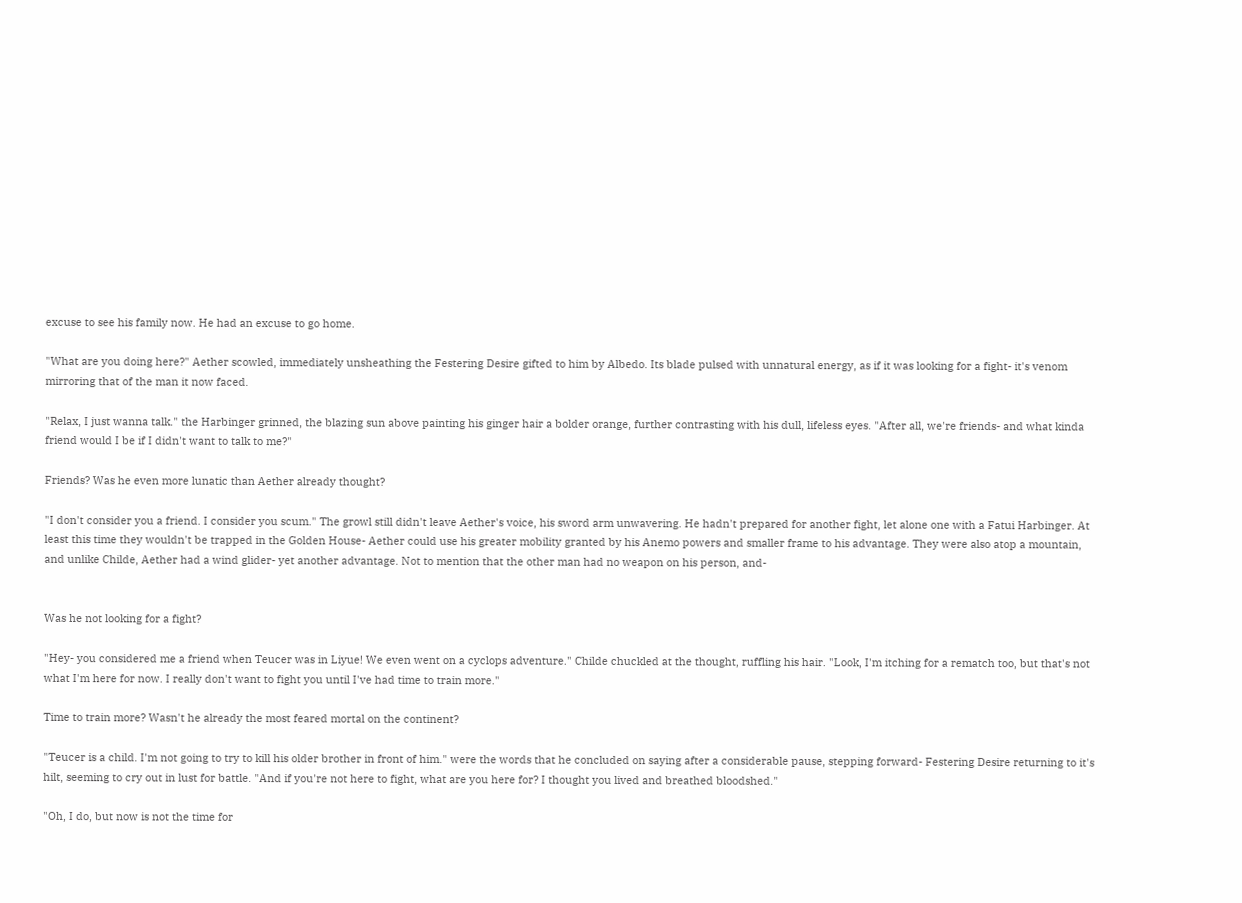excuse to see his family now. He had an excuse to go home.

"What are you doing here?" Aether scowled, immediately unsheathing the Festering Desire gifted to him by Albedo. Its blade pulsed with unnatural energy, as if it was looking for a fight- it's venom mirroring that of the man it now faced.

"Relax, I just wanna talk." the Harbinger grinned, the blazing sun above painting his ginger hair a bolder orange, further contrasting with his dull, lifeless eyes. "After all, we're friends- and what kinda friend would I be if I didn't want to talk to me?"

Friends? Was he even more lunatic than Aether already thought?

"I don't consider you a friend. I consider you scum." The growl still didn't leave Aether's voice, his sword arm unwavering. He hadn't prepared for another fight, let alone one with a Fatui Harbinger. At least this time they wouldn't be trapped in the Golden House- Aether could use his greater mobility granted by his Anemo powers and smaller frame to his advantage. They were also atop a mountain, and unlike Childe, Aether had a wind glider- yet another advantage. Not to mention that the other man had no weapon on his person, and-


Was he not looking for a fight?

"Hey- you considered me a friend when Teucer was in Liyue! We even went on a cyclops adventure." Childe chuckled at the thought, ruffling his hair. "Look, I'm itching for a rematch too, but that's not what I'm here for now. I really don't want to fight you until I've had time to train more."

Time to train more? Wasn't he already the most feared mortal on the continent?

"Teucer is a child. I'm not going to try to kill his older brother in front of him." were the words that he concluded on saying after a considerable pause, stepping forward- Festering Desire returning to it's hilt, seeming to cry out in lust for battle. "And if you're not here to fight, what are you here for? I thought you lived and breathed bloodshed."

"Oh, I do, but now is not the time for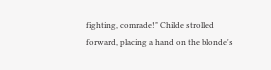fighting, comrade!" Childe strolled forward, placing a hand on the blonde's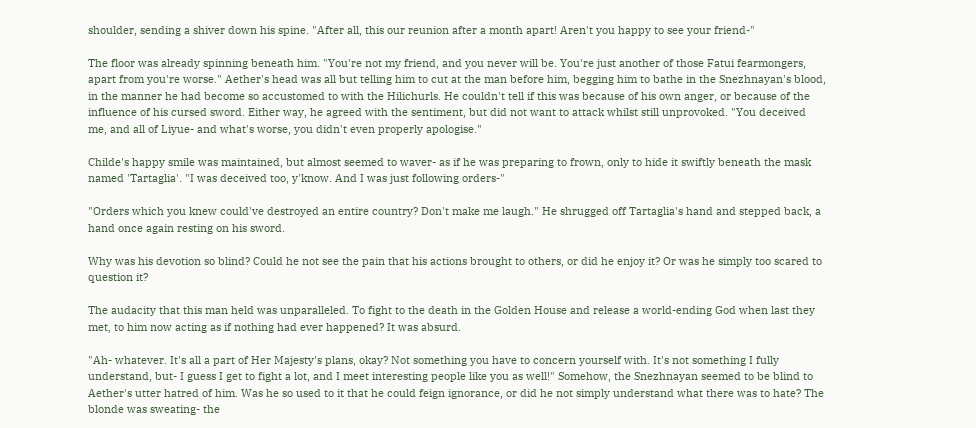shoulder, sending a shiver down his spine. "After all, this our reunion after a month apart! Aren't you happy to see your friend-"

The floor was already spinning beneath him. "You're not my friend, and you never will be. You're just another of those Fatui fearmongers, apart from you're worse." Aether's head was all but telling him to cut at the man before him, begging him to bathe in the Snezhnayan's blood, in the manner he had become so accustomed to with the Hilichurls. He couldn't tell if this was because of his own anger, or because of the influence of his cursed sword. Either way, he agreed with the sentiment, but did not want to attack whilst still unprovoked. "You deceived me, and all of Liyue- and what's worse, you didn't even properly apologise."

Childe's happy smile was maintained, but almost seemed to waver- as if he was preparing to frown, only to hide it swiftly beneath the mask named 'Tartaglia'. "I was deceived too, y'know. And I was just following orders-"

"Orders which you knew could've destroyed an entire country? Don't make me laugh." He shrugged off Tartaglia's hand and stepped back, a hand once again resting on his sword.

Why was his devotion so blind? Could he not see the pain that his actions brought to others, or did he enjoy it? Or was he simply too scared to question it?

The audacity that this man held was unparalleled. To fight to the death in the Golden House and release a world-ending God when last they met, to him now acting as if nothing had ever happened? It was absurd.

"Ah- whatever. It's all a part of Her Majesty's plans, okay? Not something you have to concern yourself with. It's not something I fully understand, but- I guess I get to fight a lot, and I meet interesting people like you as well!" Somehow, the Snezhnayan seemed to be blind to Aether's utter hatred of him. Was he so used to it that he could feign ignorance, or did he not simply understand what there was to hate? The blonde was sweating- the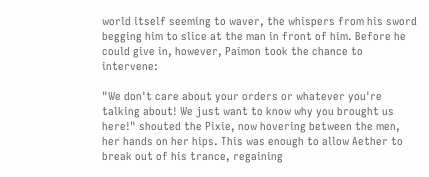world itself seeming to waver, the whispers from his sword begging him to slice at the man in front of him. Before he could give in, however, Paimon took the chance to intervene:

"We don't care about your orders or whatever you're talking about! We just want to know why you brought us here!" shouted the Pixie, now hovering between the men, her hands on her hips. This was enough to allow Aether to break out of his trance, regaining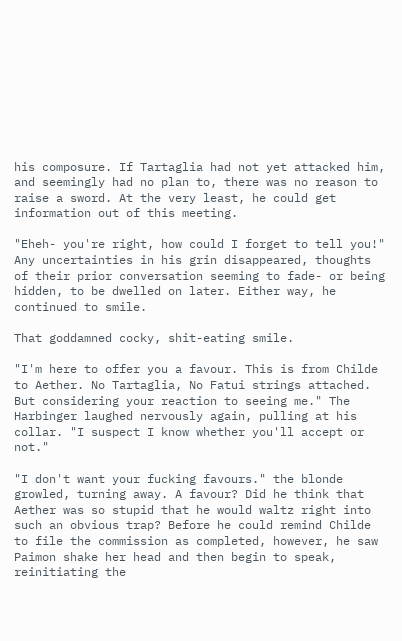his composure. If Tartaglia had not yet attacked him, and seemingly had no plan to, there was no reason to raise a sword. At the very least, he could get information out of this meeting.

"Eheh- you're right, how could I forget to tell you!" Any uncertainties in his grin disappeared, thoughts of their prior conversation seeming to fade- or being hidden, to be dwelled on later. Either way, he continued to smile.

That goddamned cocky, shit-eating smile.

"I'm here to offer you a favour. This is from Childe to Aether. No Tartaglia, No Fatui strings attached. But considering your reaction to seeing me." The Harbinger laughed nervously again, pulling at his collar. "I suspect I know whether you'll accept or not."

"I don't want your fucking favours." the blonde growled, turning away. A favour? Did he think that Aether was so stupid that he would waltz right into such an obvious trap? Before he could remind Childe to file the commission as completed, however, he saw Paimon shake her head and then begin to speak, reinitiating the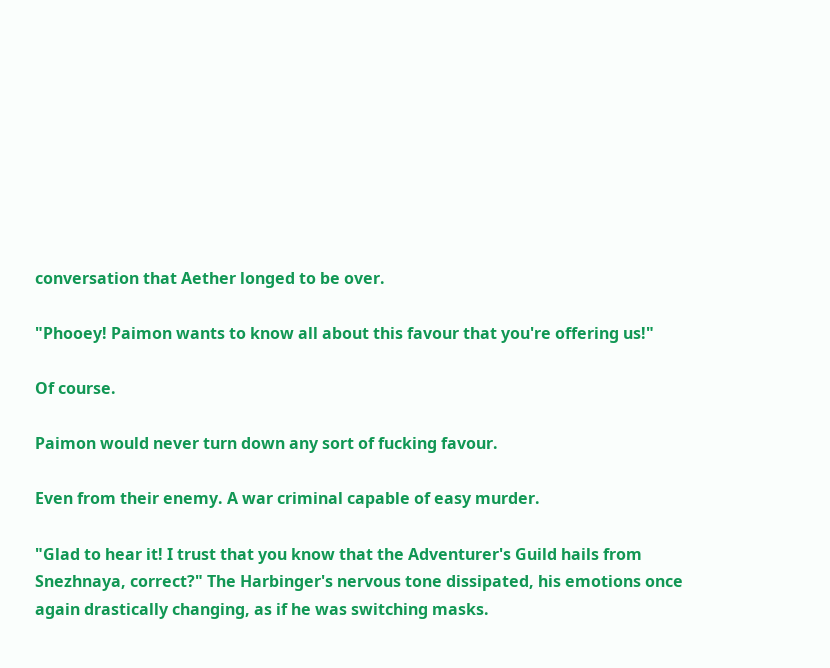conversation that Aether longed to be over.

"Phooey! Paimon wants to know all about this favour that you're offering us!"

Of course.

Paimon would never turn down any sort of fucking favour.

Even from their enemy. A war criminal capable of easy murder.

"Glad to hear it! I trust that you know that the Adventurer's Guild hails from Snezhnaya, correct?" The Harbinger's nervous tone dissipated, his emotions once again drastically changing, as if he was switching masks.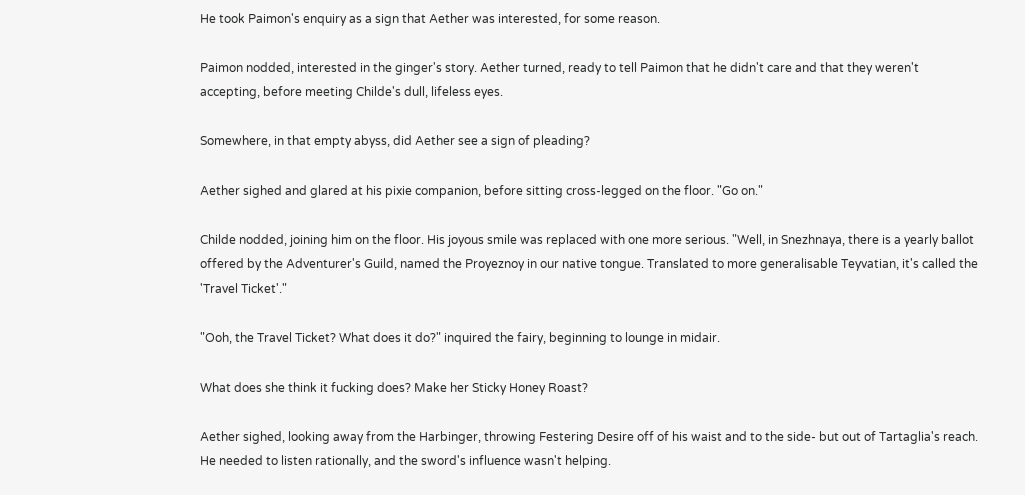He took Paimon's enquiry as a sign that Aether was interested, for some reason.

Paimon nodded, interested in the ginger's story. Aether turned, ready to tell Paimon that he didn't care and that they weren't accepting, before meeting Childe's dull, lifeless eyes.

Somewhere, in that empty abyss, did Aether see a sign of pleading?

Aether sighed and glared at his pixie companion, before sitting cross-legged on the floor. "Go on."

Childe nodded, joining him on the floor. His joyous smile was replaced with one more serious. "Well, in Snezhnaya, there is a yearly ballot offered by the Adventurer's Guild, named the Proyeznoy in our native tongue. Translated to more generalisable Teyvatian, it's called the 'Travel Ticket'."

"Ooh, the Travel Ticket? What does it do?" inquired the fairy, beginning to lounge in midair.

What does she think it fucking does? Make her Sticky Honey Roast?

Aether sighed, looking away from the Harbinger, throwing Festering Desire off of his waist and to the side- but out of Tartaglia's reach. He needed to listen rationally, and the sword's influence wasn't helping.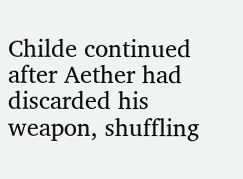Childe continued after Aether had discarded his weapon, shuffling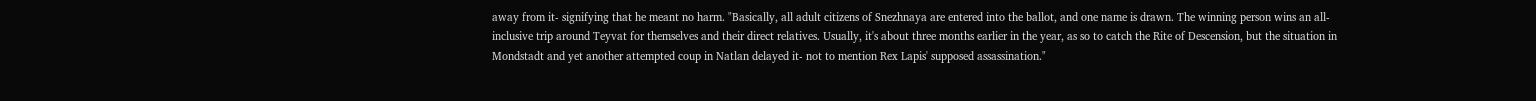away from it- signifying that he meant no harm. "Basically, all adult citizens of Snezhnaya are entered into the ballot, and one name is drawn. The winning person wins an all-inclusive trip around Teyvat for themselves and their direct relatives. Usually, it's about three months earlier in the year, as so to catch the Rite of Descension, but the situation in Mondstadt and yet another attempted coup in Natlan delayed it- not to mention Rex Lapis' supposed assassination."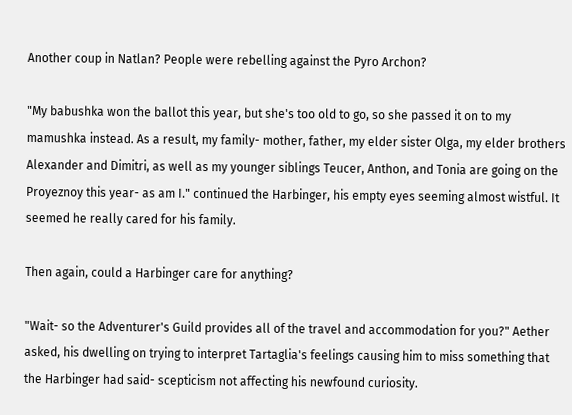Another coup in Natlan? People were rebelling against the Pyro Archon?

"My babushka won the ballot this year, but she's too old to go, so she passed it on to my mamushka instead. As a result, my family- mother, father, my elder sister Olga, my elder brothers Alexander and Dimitri, as well as my younger siblings Teucer, Anthon, and Tonia are going on the Proyeznoy this year- as am I." continued the Harbinger, his empty eyes seeming almost wistful. It seemed he really cared for his family.

Then again, could a Harbinger care for anything?

"Wait- so the Adventurer's Guild provides all of the travel and accommodation for you?" Aether asked, his dwelling on trying to interpret Tartaglia's feelings causing him to miss something that the Harbinger had said- scepticism not affecting his newfound curiosity.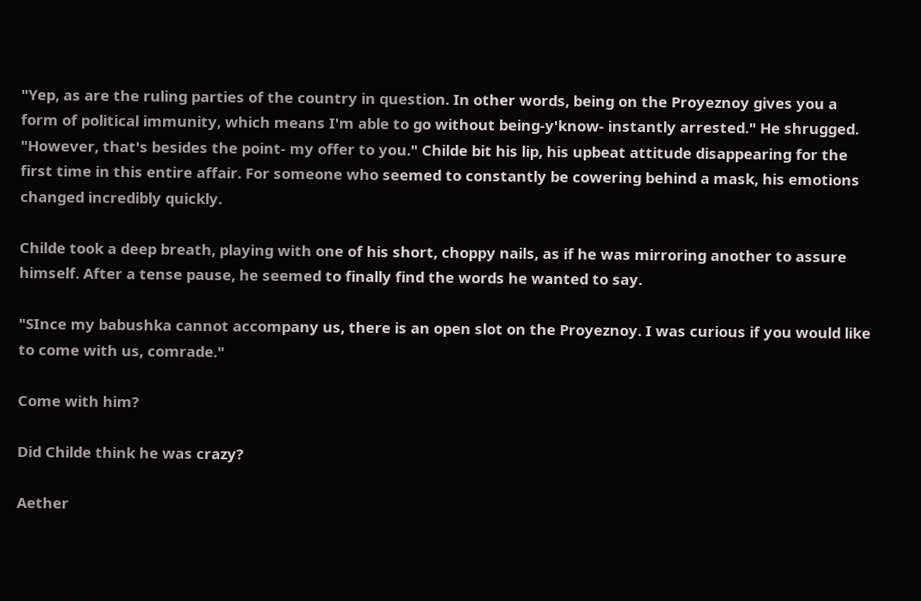"Yep, as are the ruling parties of the country in question. In other words, being on the Proyeznoy gives you a form of political immunity, which means I'm able to go without being-y'know- instantly arrested." He shrugged. "However, that's besides the point- my offer to you." Childe bit his lip, his upbeat attitude disappearing for the first time in this entire affair. For someone who seemed to constantly be cowering behind a mask, his emotions changed incredibly quickly.

Childe took a deep breath, playing with one of his short, choppy nails, as if he was mirroring another to assure himself. After a tense pause, he seemed to finally find the words he wanted to say.

"SInce my babushka cannot accompany us, there is an open slot on the Proyeznoy. I was curious if you would like to come with us, comrade."

Come with him?

Did Childe think he was crazy?

Aether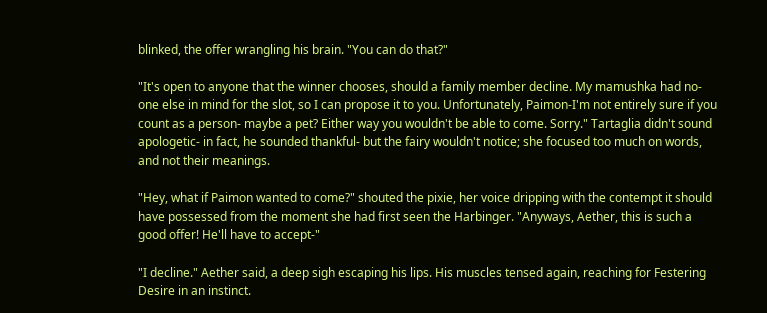blinked, the offer wrangling his brain. "You can do that?"

"It's open to anyone that the winner chooses, should a family member decline. My mamushka had no-one else in mind for the slot, so I can propose it to you. Unfortunately, Paimon-I'm not entirely sure if you count as a person- maybe a pet? Either way you wouldn't be able to come. Sorry." Tartaglia didn't sound apologetic- in fact, he sounded thankful- but the fairy wouldn't notice; she focused too much on words, and not their meanings.

"Hey, what if Paimon wanted to come?" shouted the pixie, her voice dripping with the contempt it should have possessed from the moment she had first seen the Harbinger. "Anyways, Aether, this is such a good offer! He'll have to accept-"

"I decline." Aether said, a deep sigh escaping his lips. His muscles tensed again, reaching for Festering Desire in an instinct.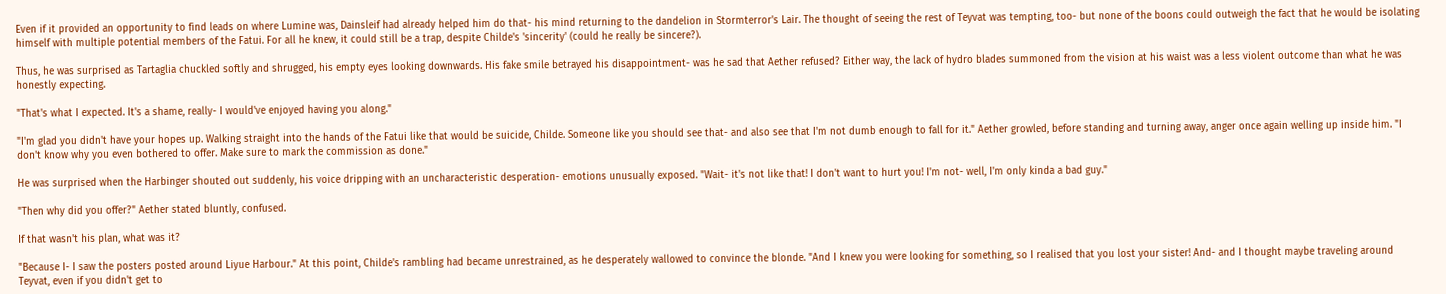Even if it provided an opportunity to find leads on where Lumine was, Dainsleif had already helped him do that- his mind returning to the dandelion in Stormterror's Lair. The thought of seeing the rest of Teyvat was tempting, too- but none of the boons could outweigh the fact that he would be isolating himself with multiple potential members of the Fatui. For all he knew, it could still be a trap, despite Childe's 'sincerity' (could he really be sincere?).

Thus, he was surprised as Tartaglia chuckled softly and shrugged, his empty eyes looking downwards. His fake smile betrayed his disappointment- was he sad that Aether refused? Either way, the lack of hydro blades summoned from the vision at his waist was a less violent outcome than what he was honestly expecting.

"That's what I expected. It's a shame, really- I would've enjoyed having you along."

"I'm glad you didn't have your hopes up. Walking straight into the hands of the Fatui like that would be suicide, Childe. Someone like you should see that- and also see that I'm not dumb enough to fall for it." Aether growled, before standing and turning away, anger once again welling up inside him. "I don't know why you even bothered to offer. Make sure to mark the commission as done."

He was surprised when the Harbinger shouted out suddenly, his voice dripping with an uncharacteristic desperation- emotions unusually exposed. "Wait- it's not like that! I don't want to hurt you! I'm not- well, I'm only kinda a bad guy."

"Then why did you offer?" Aether stated bluntly, confused.

If that wasn't his plan, what was it?

"Because I- I saw the posters posted around Liyue Harbour." At this point, Childe's rambling had became unrestrained, as he desperately wallowed to convince the blonde. "And I knew you were looking for something, so I realised that you lost your sister! And- and I thought maybe traveling around Teyvat, even if you didn't get to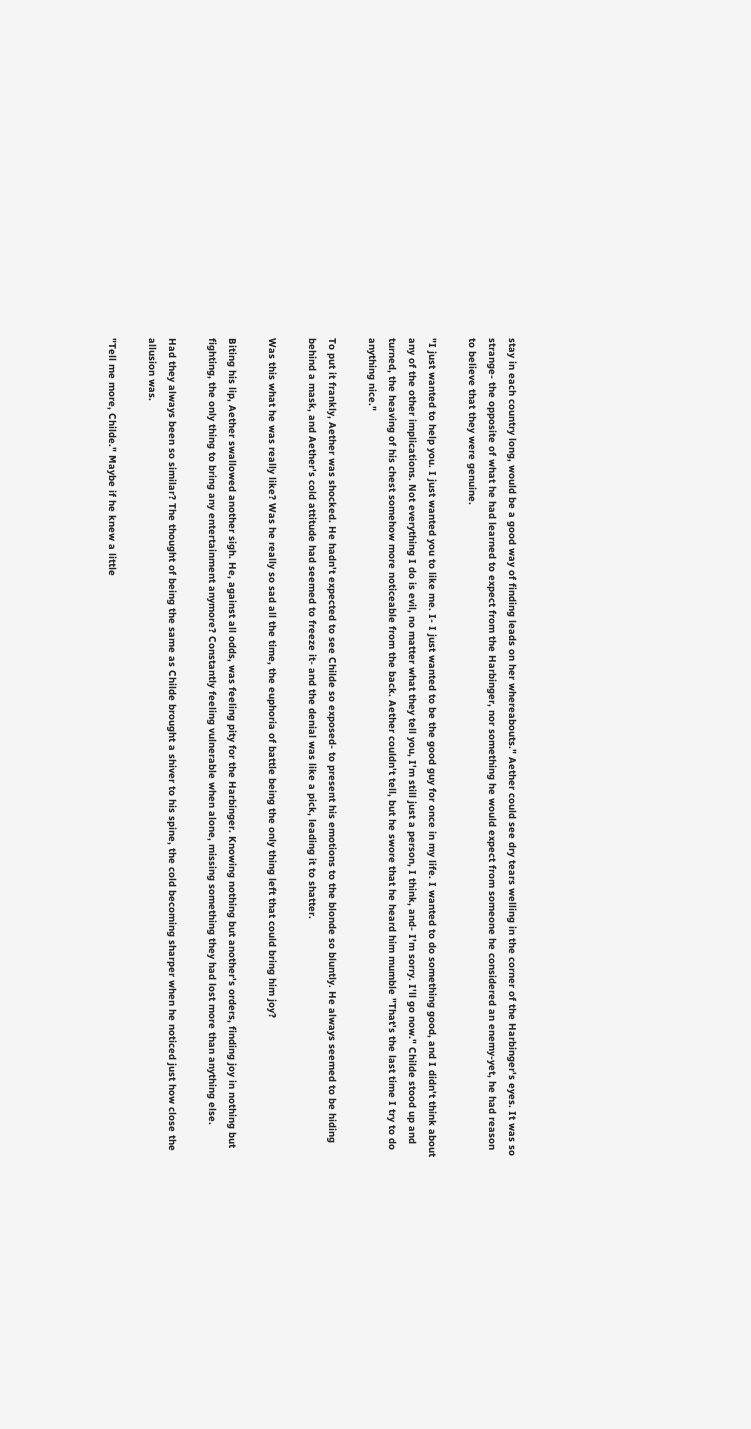stay in each country long, would be a good way of finding leads on her whereabouts." Aether could see dry tears welling in the corner of the Harbinger's eyes. It was so strange- the opposite of what he had learned to expect from the Harbinger, nor something he would expect from someone he considered an enemy-yet, he had reason to believe that they were genuine.

"I just wanted to help you. I just wanted you to like me. I- I just wanted to be the good guy for once in my life. I wanted to do something good, and I didn't think about any of the other implications. Not everything I do is evil, no matter what they tell you, I'm still just a person, I think, and- I'm sorry. I'll go now." Childe stood up and turned, the heaving of his chest somehow more noticeable from the back. Aether couldn't tell, but he swore that he heard him mumble "That's the last time I try to do anything nice."

To put it frankly, Aether was shocked. He hadn't expected to see Childe so exposed- to present his emotions to the blonde so bluntly. He always seemed to be hiding behind a mask, and Aether's cold attitude had seemed to freeze it- and the denial was like a pick, leading it to shatter.

Was this what he was really like? Was he really so sad all the time, the euphoria of battle being the only thing left that could bring him joy?

Biting his lip, Aether swallowed another sigh. He, against all odds, was feeling pity for the Harbinger. Knowing nothing but another's orders, finding joy in nothing but fighting, the only thing to bring any entertainment anymore? Constantly feeling vulnerable when alone, missing something they had lost more than anything else.

Had they always been so similar? The thought of being the same as Childe brought a shiver to his spine, the cold becoming sharper when he noticed just how close the allusion was.

"Tell me more, Childe." Maybe if he knew a little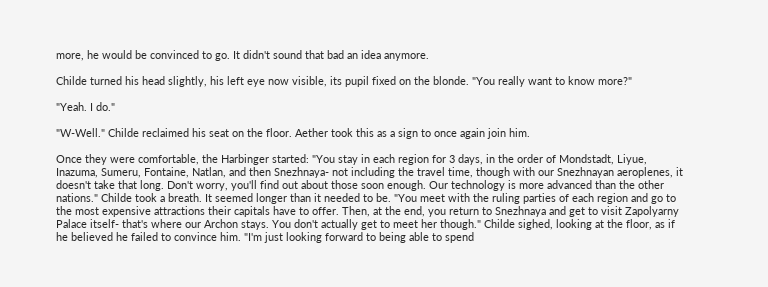more, he would be convinced to go. It didn't sound that bad an idea anymore.

Childe turned his head slightly, his left eye now visible, its pupil fixed on the blonde. "You really want to know more?"

"Yeah. I do."

"W-Well." Childe reclaimed his seat on the floor. Aether took this as a sign to once again join him.

Once they were comfortable, the Harbinger started: "You stay in each region for 3 days, in the order of Mondstadt, Liyue, Inazuma, Sumeru, Fontaine, Natlan, and then Snezhnaya- not including the travel time, though with our Snezhnayan aeroplenes, it doesn't take that long. Don't worry, you'll find out about those soon enough. Our technology is more advanced than the other nations." Childe took a breath. It seemed longer than it needed to be. "You meet with the ruling parties of each region and go to the most expensive attractions their capitals have to offer. Then, at the end, you return to Snezhnaya and get to visit Zapolyarny Palace itself- that's where our Archon stays. You don't actually get to meet her though." Childe sighed, looking at the floor, as if he believed he failed to convince him. "I'm just looking forward to being able to spend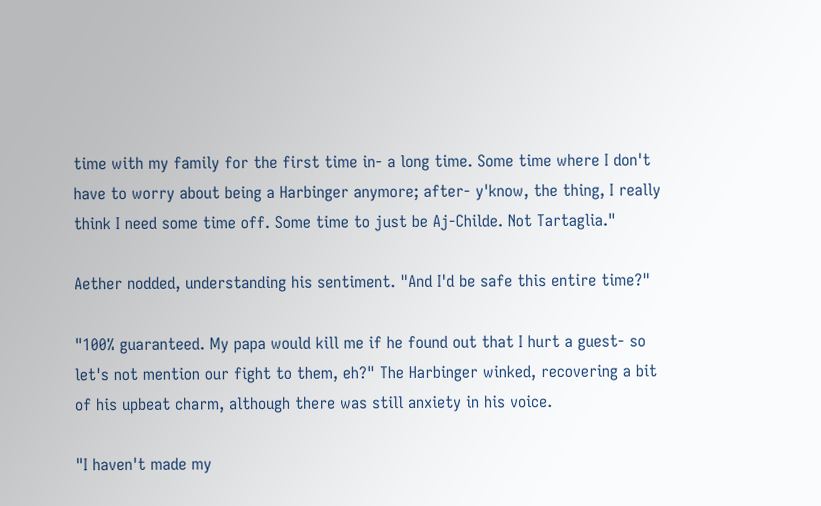time with my family for the first time in- a long time. Some time where I don't have to worry about being a Harbinger anymore; after- y'know, the thing, I really think I need some time off. Some time to just be Aj-Childe. Not Tartaglia."

Aether nodded, understanding his sentiment. "And I'd be safe this entire time?"

"100% guaranteed. My papa would kill me if he found out that I hurt a guest- so let's not mention our fight to them, eh?" The Harbinger winked, recovering a bit of his upbeat charm, although there was still anxiety in his voice.

"I haven't made my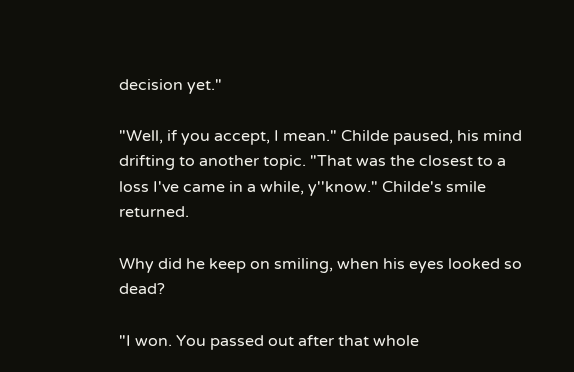decision yet."

"Well, if you accept, I mean." Childe paused, his mind drifting to another topic. "That was the closest to a loss I've came in a while, y''know." Childe's smile returned.

Why did he keep on smiling, when his eyes looked so dead?

"I won. You passed out after that whole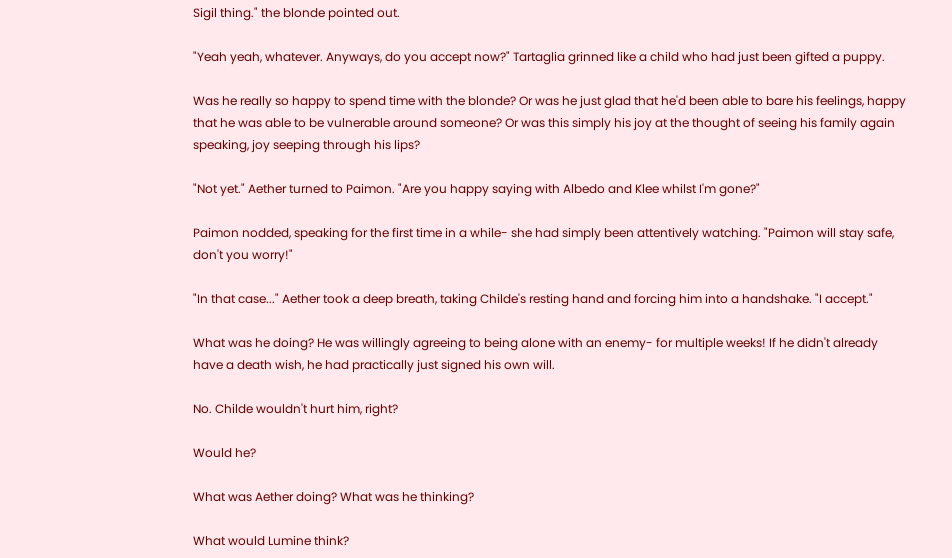Sigil thing." the blonde pointed out.

"Yeah yeah, whatever. Anyways, do you accept now?" Tartaglia grinned like a child who had just been gifted a puppy.

Was he really so happy to spend time with the blonde? Or was he just glad that he'd been able to bare his feelings, happy that he was able to be vulnerable around someone? Or was this simply his joy at the thought of seeing his family again speaking, joy seeping through his lips?

"Not yet." Aether turned to Paimon. "Are you happy saying with Albedo and Klee whilst I'm gone?"

Paimon nodded, speaking for the first time in a while- she had simply been attentively watching. "Paimon will stay safe, don't you worry!"

"In that case..." Aether took a deep breath, taking Childe's resting hand and forcing him into a handshake. "I accept."

What was he doing? He was willingly agreeing to being alone with an enemy- for multiple weeks! If he didn't already have a death wish, he had practically just signed his own will.

No. Childe wouldn't hurt him, right?

Would he?

What was Aether doing? What was he thinking?

What would Lumine think?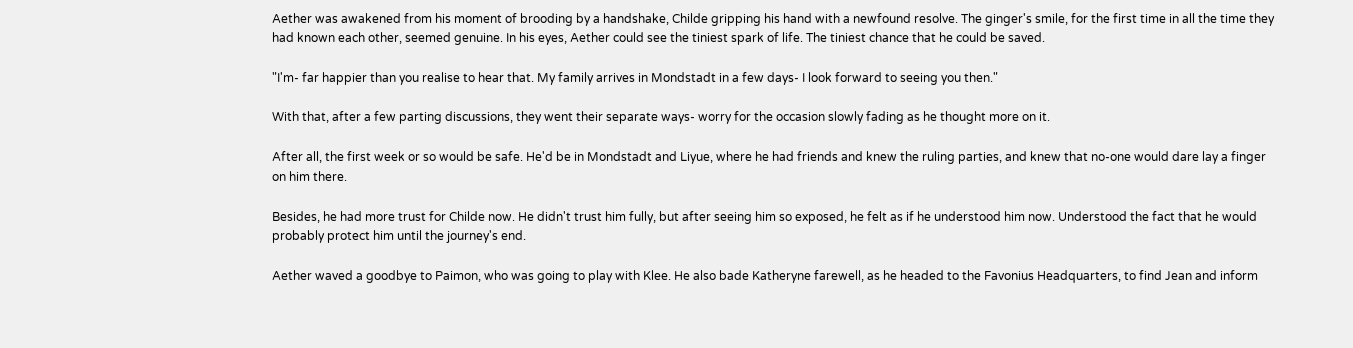Aether was awakened from his moment of brooding by a handshake, Childe gripping his hand with a newfound resolve. The ginger's smile, for the first time in all the time they had known each other, seemed genuine. In his eyes, Aether could see the tiniest spark of life. The tiniest chance that he could be saved.

"I'm- far happier than you realise to hear that. My family arrives in Mondstadt in a few days- I look forward to seeing you then."

With that, after a few parting discussions, they went their separate ways- worry for the occasion slowly fading as he thought more on it.

After all, the first week or so would be safe. He'd be in Mondstadt and Liyue, where he had friends and knew the ruling parties, and knew that no-one would dare lay a finger on him there.

Besides, he had more trust for Childe now. He didn't trust him fully, but after seeing him so exposed, he felt as if he understood him now. Understood the fact that he would probably protect him until the journey's end.

Aether waved a goodbye to Paimon, who was going to play with Klee. He also bade Katheryne farewell, as he headed to the Favonius Headquarters, to find Jean and inform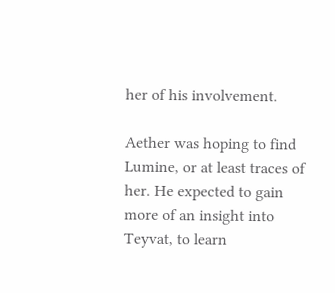her of his involvement.

Aether was hoping to find Lumine, or at least traces of her. He expected to gain more of an insight into Teyvat, to learn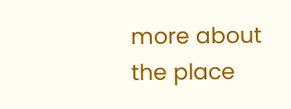more about the place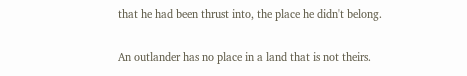that he had been thrust into, the place he didn't belong.

An outlander has no place in a land that is not theirs.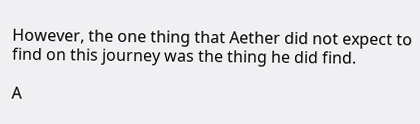However, the one thing that Aether did not expect to find on this journey was the thing he did find.

A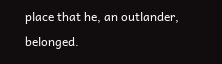place that he, an outlander, belonged.